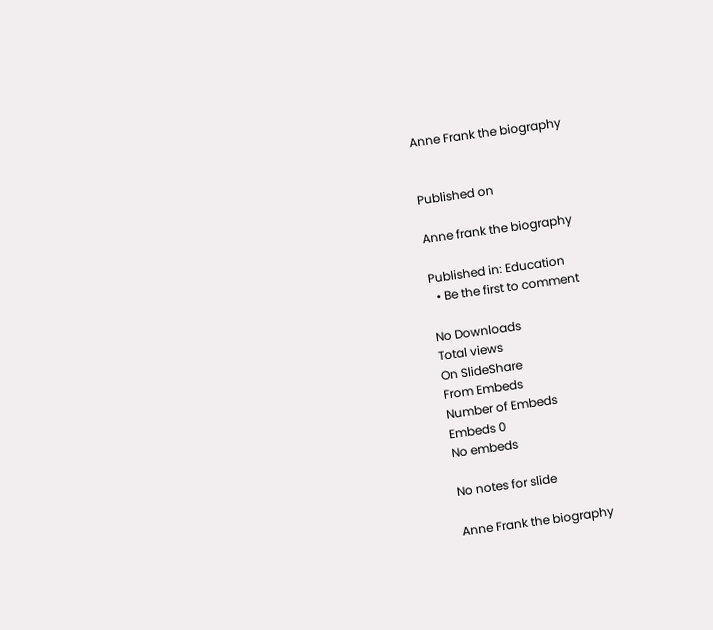Anne Frank the biography


Published on

Anne frank the biography

Published in: Education
  • Be the first to comment

No Downloads
Total views
On SlideShare
From Embeds
Number of Embeds
Embeds 0
No embeds

No notes for slide

Anne Frank the biography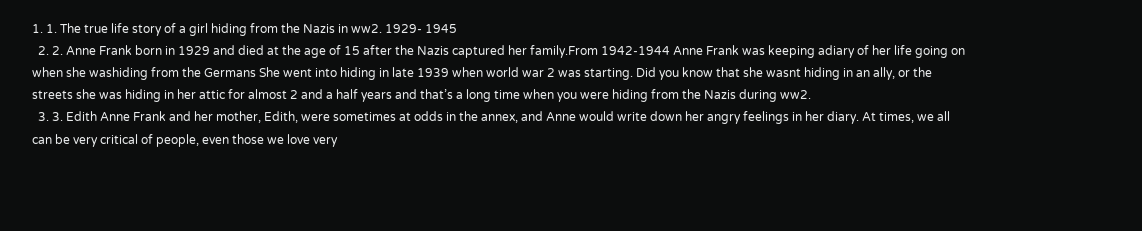1. 1. The true life story of a girl hiding from the Nazis in ww2. 1929- 1945
  2. 2. Anne Frank born in 1929 and died at the age of 15 after the Nazis captured her family.From 1942-1944 Anne Frank was keeping adiary of her life going on when she washiding from the Germans She went into hiding in late 1939 when world war 2 was starting. Did you know that she wasnt hiding in an ally, or the streets she was hiding in her attic for almost 2 and a half years and that’s a long time when you were hiding from the Nazis during ww2.
  3. 3. Edith Anne Frank and her mother, Edith, were sometimes at odds in the annex, and Anne would write down her angry feelings in her diary. At times, we all can be very critical of people, even those we love very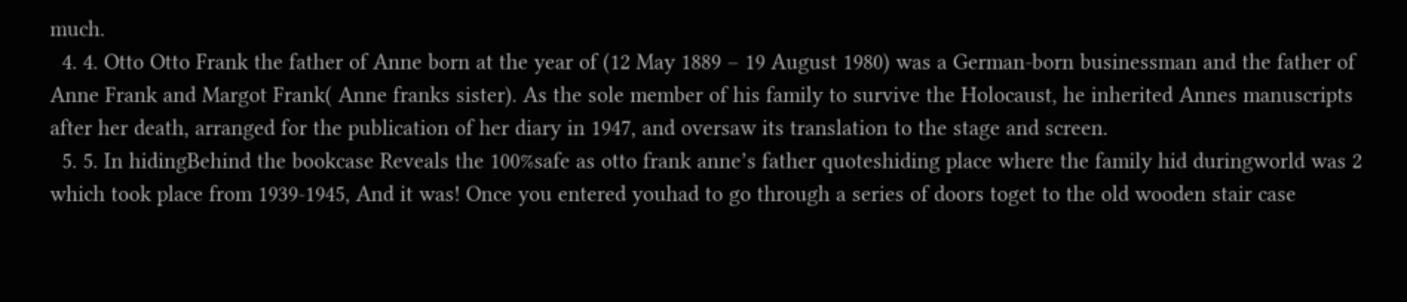much.
  4. 4. Otto Otto Frank the father of Anne born at the year of (12 May 1889 – 19 August 1980) was a German-born businessman and the father of Anne Frank and Margot Frank( Anne franks sister). As the sole member of his family to survive the Holocaust, he inherited Annes manuscripts after her death, arranged for the publication of her diary in 1947, and oversaw its translation to the stage and screen.
  5. 5. In hidingBehind the bookcase Reveals the 100%safe as otto frank anne’s father quoteshiding place where the family hid duringworld was 2 which took place from 1939-1945, And it was! Once you entered youhad to go through a series of doors toget to the old wooden stair case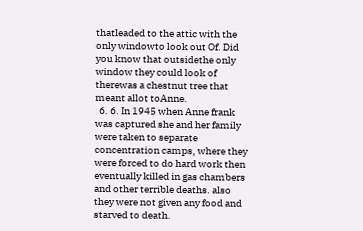thatleaded to the attic with the only windowto look out Of. Did you know that outsidethe only window they could look of therewas a chestnut tree that meant allot toAnne.
  6. 6. In 1945 when Anne frank was captured she and her family were taken to separate concentration camps, where they were forced to do hard work then eventually killed in gas chambers and other terrible deaths. also they were not given any food and starved to death.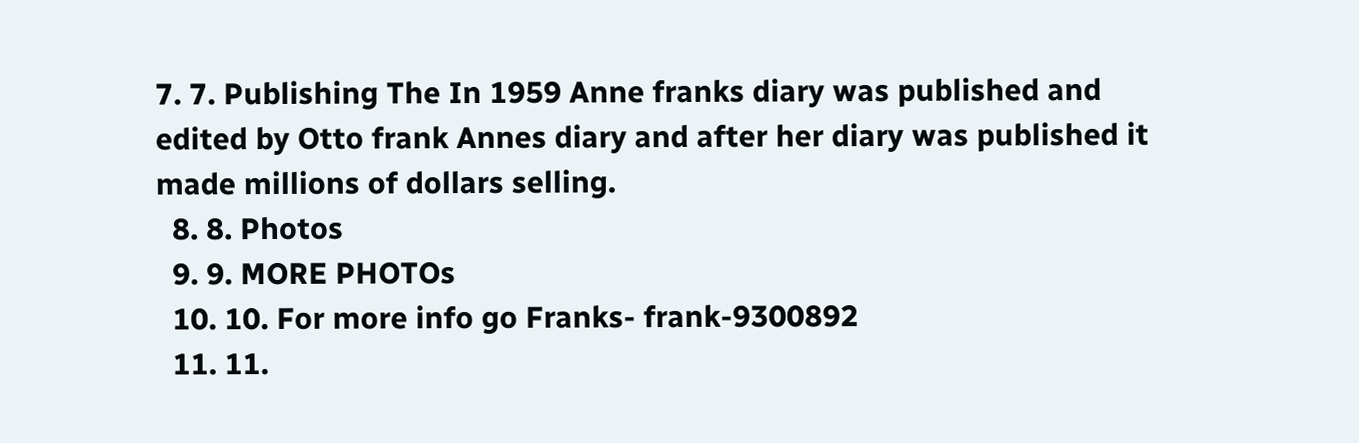7. 7. Publishing The In 1959 Anne franks diary was published and edited by Otto frank Annes diary and after her diary was published it made millions of dollars selling.
  8. 8. Photos
  9. 9. MORE PHOTOs
  10. 10. For more info go Franks- frank-9300892
  11. 11.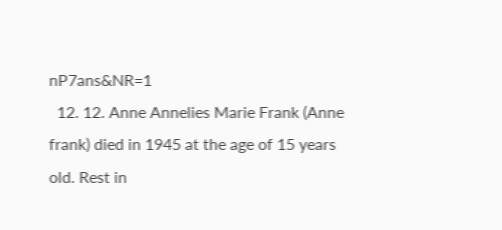nP7ans&NR=1
  12. 12. Anne Annelies Marie Frank (Anne frank) died in 1945 at the age of 15 years old. Rest in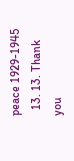peace 1929-1945
  13. 13. Thank you